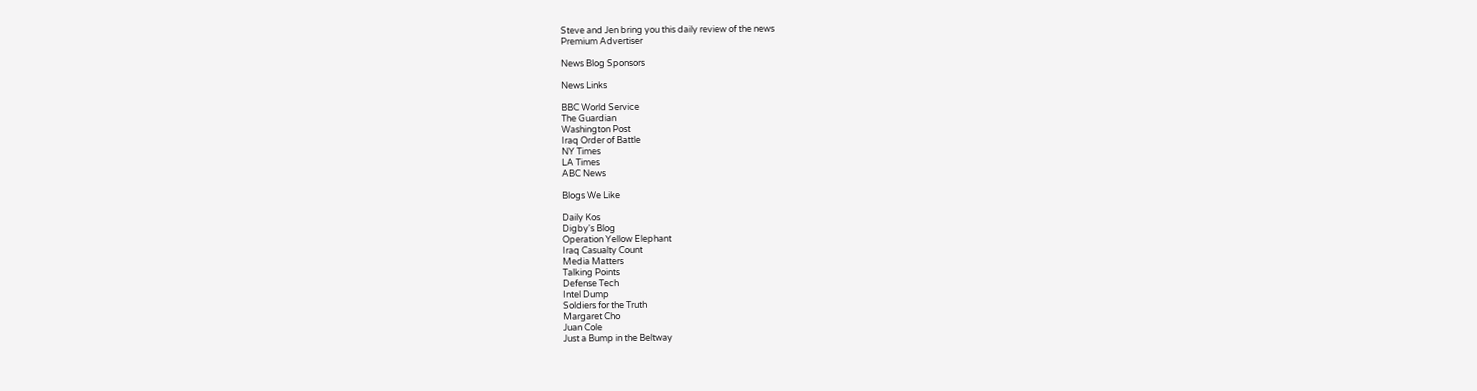Steve and Jen bring you this daily review of the news
Premium Advertiser

News Blog Sponsors

News Links

BBC World Service
The Guardian
Washington Post
Iraq Order of Battle
NY Times
LA Times
ABC News

Blogs We Like

Daily Kos
Digby's Blog
Operation Yellow Elephant
Iraq Casualty Count
Media Matters
Talking Points
Defense Tech
Intel Dump
Soldiers for the Truth
Margaret Cho
Juan Cole
Just a Bump in the Beltway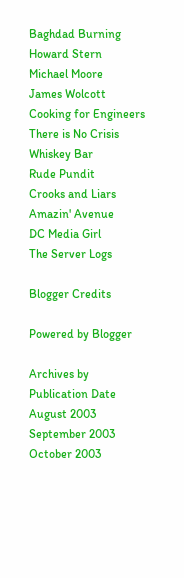Baghdad Burning
Howard Stern
Michael Moore
James Wolcott
Cooking for Engineers
There is No Crisis
Whiskey Bar
Rude Pundit
Crooks and Liars
Amazin' Avenue
DC Media Girl
The Server Logs

Blogger Credits

Powered by Blogger

Archives by
Publication Date
August 2003
September 2003
October 2003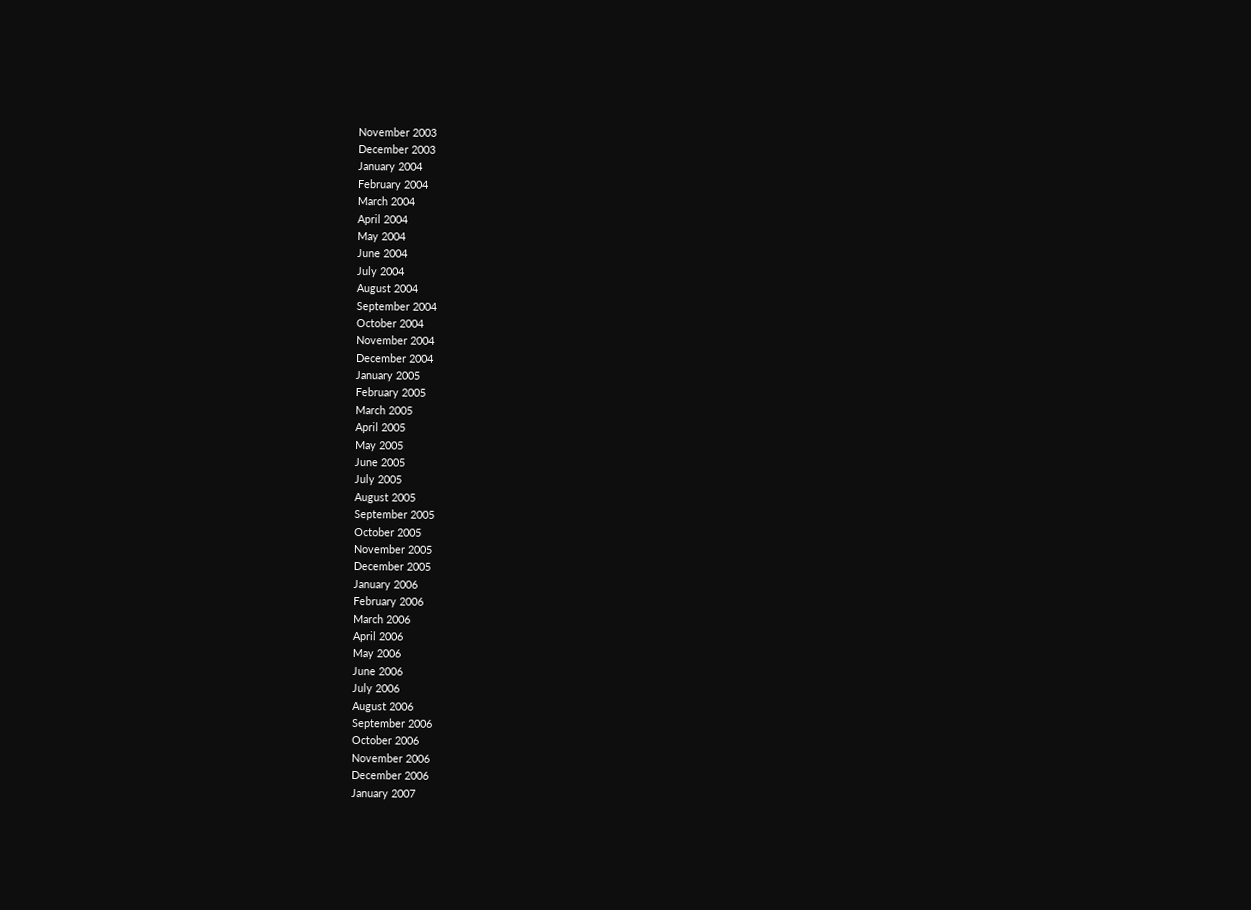November 2003
December 2003
January 2004
February 2004
March 2004
April 2004
May 2004
June 2004
July 2004
August 2004
September 2004
October 2004
November 2004
December 2004
January 2005
February 2005
March 2005
April 2005
May 2005
June 2005
July 2005
August 2005
September 2005
October 2005
November 2005
December 2005
January 2006
February 2006
March 2006
April 2006
May 2006
June 2006
July 2006
August 2006
September 2006
October 2006
November 2006
December 2006
January 2007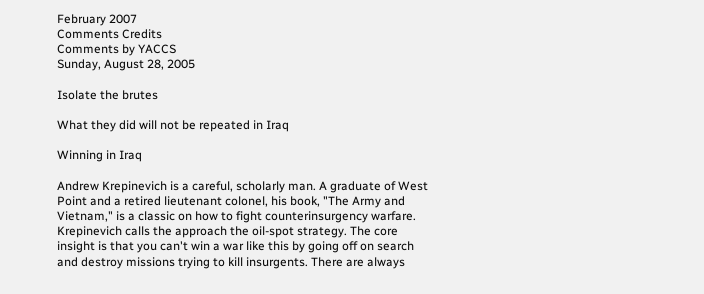February 2007
Comments Credits
Comments by YACCS
Sunday, August 28, 2005

Isolate the brutes

What they did will not be repeated in Iraq

Winning in Iraq

Andrew Krepinevich is a careful, scholarly man. A graduate of West Point and a retired lieutenant colonel, his book, "The Army and Vietnam," is a classic on how to fight counterinsurgency warfare.
Krepinevich calls the approach the oil-spot strategy. The core insight is that you can't win a war like this by going off on search and destroy missions trying to kill insurgents. There are always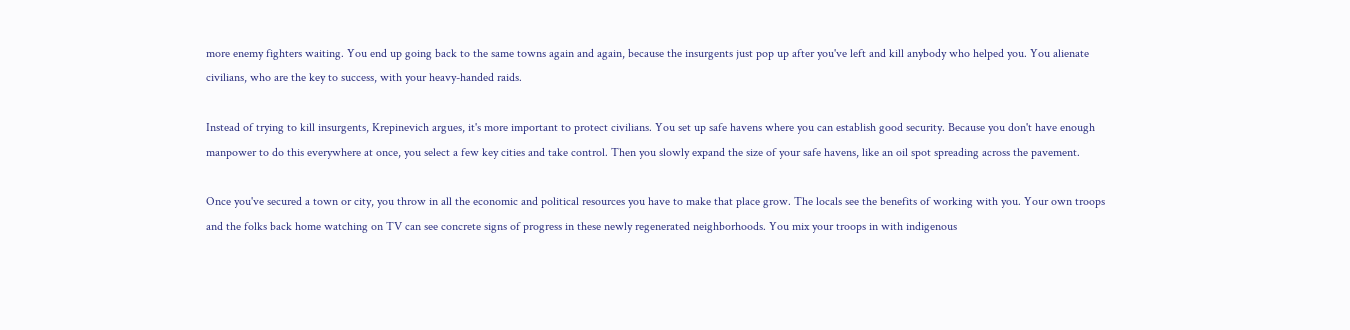more enemy fighters waiting. You end up going back to the same towns again and again, because the insurgents just pop up after you've left and kill anybody who helped you. You alienate civilians, who are the key to success, with your heavy-handed raids.

Instead of trying to kill insurgents, Krepinevich argues, it's more important to protect civilians. You set up safe havens where you can establish good security. Because you don't have enough manpower to do this everywhere at once, you select a few key cities and take control. Then you slowly expand the size of your safe havens, like an oil spot spreading across the pavement.

Once you've secured a town or city, you throw in all the economic and political resources you have to make that place grow. The locals see the benefits of working with you. Your own troops and the folks back home watching on TV can see concrete signs of progress in these newly regenerated neighborhoods. You mix your troops in with indigenous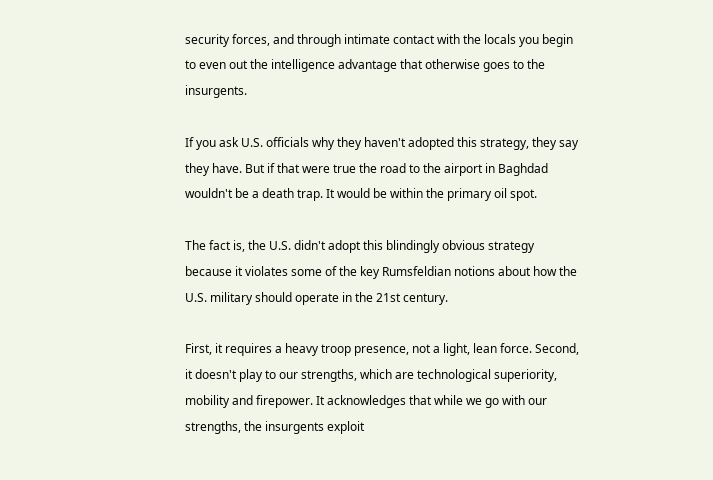security forces, and through intimate contact with the locals you begin to even out the intelligence advantage that otherwise goes to the insurgents.

If you ask U.S. officials why they haven't adopted this strategy, they say they have. But if that were true the road to the airport in Baghdad wouldn't be a death trap. It would be within the primary oil spot.

The fact is, the U.S. didn't adopt this blindingly obvious strategy because it violates some of the key Rumsfeldian notions about how the U.S. military should operate in the 21st century.

First, it requires a heavy troop presence, not a light, lean force. Second, it doesn't play to our strengths, which are technological superiority, mobility and firepower. It acknowledges that while we go with our strengths, the insurgents exploit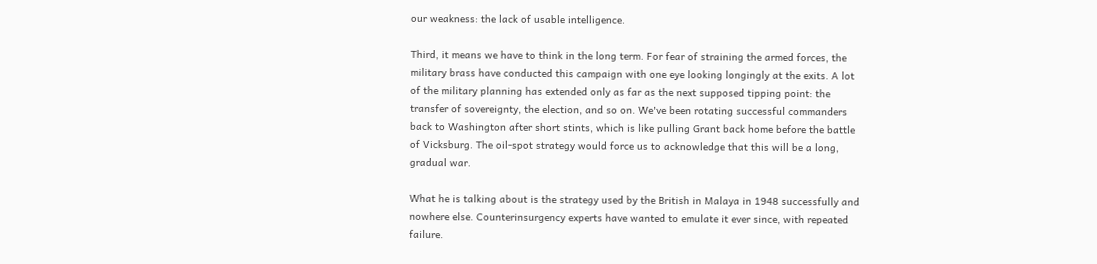our weakness: the lack of usable intelligence.

Third, it means we have to think in the long term. For fear of straining the armed forces, the military brass have conducted this campaign with one eye looking longingly at the exits. A lot of the military planning has extended only as far as the next supposed tipping point: the transfer of sovereignty, the election, and so on. We've been rotating successful commanders back to Washington after short stints, which is like pulling Grant back home before the battle of Vicksburg. The oil-spot strategy would force us to acknowledge that this will be a long, gradual war.

What he is talking about is the strategy used by the British in Malaya in 1948 successfully and nowhere else. Counterinsurgency experts have wanted to emulate it ever since, with repeated failure.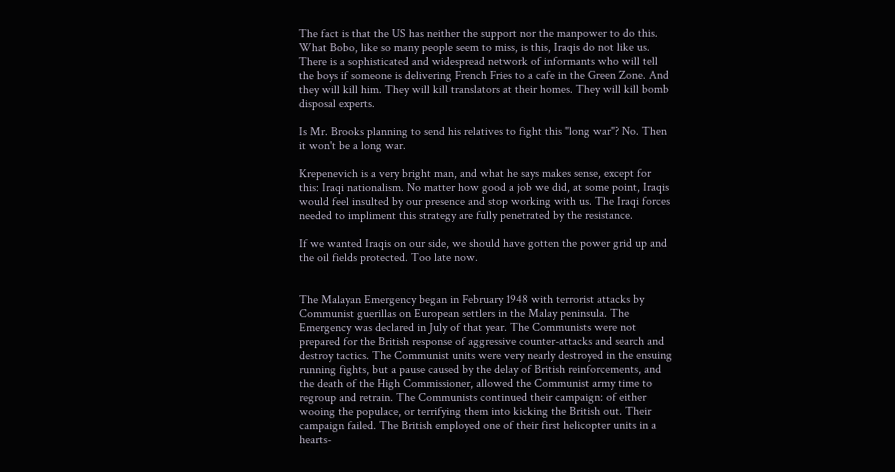The fact is that the US has neither the support nor the manpower to do this. What Bobo, like so many people seem to miss, is this, Iraqis do not like us. There is a sophisticated and widespread network of informants who will tell the boys if someone is delivering French Fries to a cafe in the Green Zone. And they will kill him. They will kill translators at their homes. They will kill bomb disposal experts.

Is Mr. Brooks planning to send his relatives to fight this "long war"? No. Then it won't be a long war.

Krepenevich is a very bright man, and what he says makes sense, except for this: Iraqi nationalism. No matter how good a job we did, at some point, Iraqis would feel insulted by our presence and stop working with us. The Iraqi forces needed to impliment this strategy are fully penetrated by the resistance.

If we wanted Iraqis on our side, we should have gotten the power grid up and the oil fields protected. Too late now.


The Malayan Emergency began in February 1948 with terrorist attacks by Communist guerillas on European settlers in the Malay peninsula. The Emergency was declared in July of that year. The Communists were not prepared for the British response of aggressive counter-attacks and search and destroy tactics. The Communist units were very nearly destroyed in the ensuing running fights, but a pause caused by the delay of British reinforcements, and the death of the High Commissioner, allowed the Communist army time to regroup and retrain. The Communists continued their campaign: of either wooing the populace, or terrifying them into kicking the British out. Their campaign failed. The British employed one of their first helicopter units in a hearts-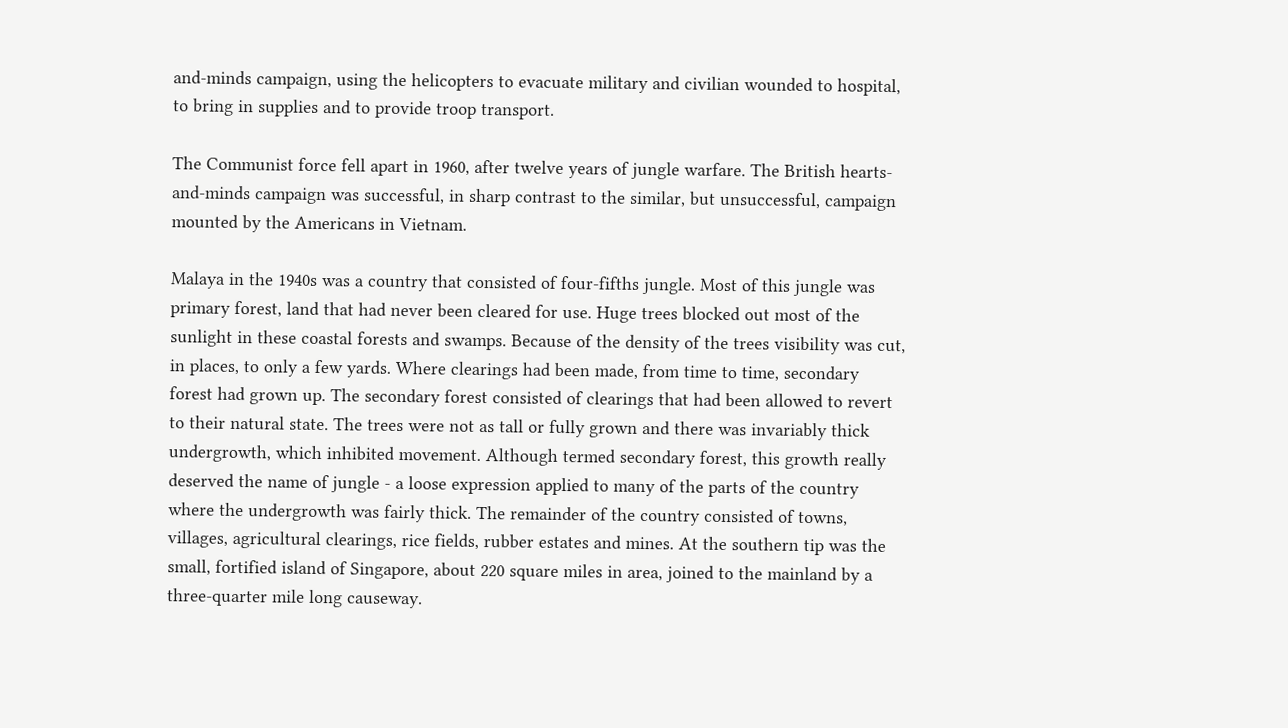and-minds campaign, using the helicopters to evacuate military and civilian wounded to hospital, to bring in supplies and to provide troop transport.

The Communist force fell apart in 1960, after twelve years of jungle warfare. The British hearts-and-minds campaign was successful, in sharp contrast to the similar, but unsuccessful, campaign mounted by the Americans in Vietnam.

Malaya in the 1940s was a country that consisted of four-fifths jungle. Most of this jungle was primary forest, land that had never been cleared for use. Huge trees blocked out most of the sunlight in these coastal forests and swamps. Because of the density of the trees visibility was cut, in places, to only a few yards. Where clearings had been made, from time to time, secondary forest had grown up. The secondary forest consisted of clearings that had been allowed to revert to their natural state. The trees were not as tall or fully grown and there was invariably thick undergrowth, which inhibited movement. Although termed secondary forest, this growth really deserved the name of jungle - a loose expression applied to many of the parts of the country where the undergrowth was fairly thick. The remainder of the country consisted of towns, villages, agricultural clearings, rice fields, rubber estates and mines. At the southern tip was the small, fortified island of Singapore, about 220 square miles in area, joined to the mainland by a three-quarter mile long causeway.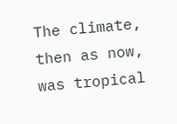The climate, then as now, was tropical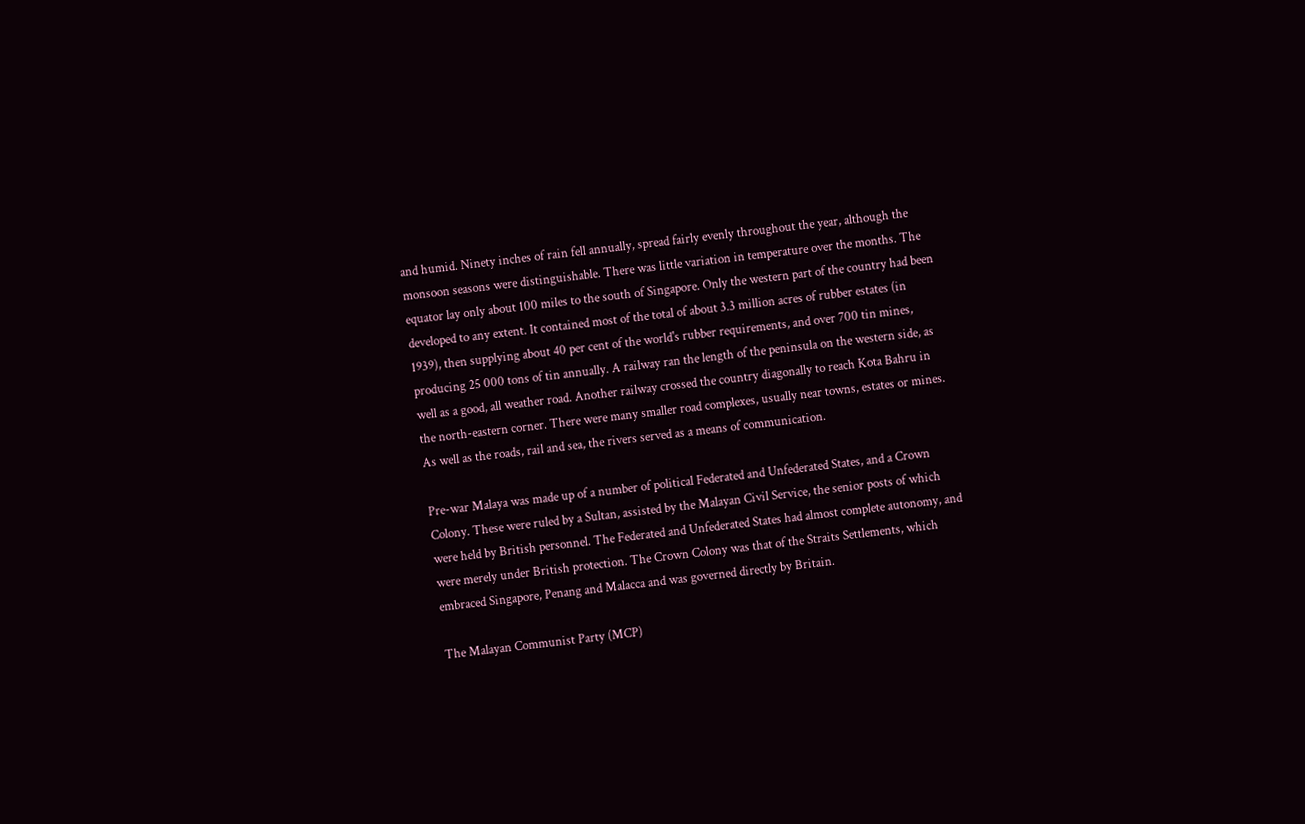and humid. Ninety inches of rain fell annually, spread fairly evenly throughout the year, although the monsoon seasons were distinguishable. There was little variation in temperature over the months. The equator lay only about 100 miles to the south of Singapore. Only the western part of the country had been developed to any extent. It contained most of the total of about 3.3 million acres of rubber estates (in 1939), then supplying about 40 per cent of the world's rubber requirements, and over 700 tin mines, producing 25 000 tons of tin annually. A railway ran the length of the peninsula on the western side, as well as a good, all weather road. Another railway crossed the country diagonally to reach Kota Bahru in the north-eastern corner. There were many smaller road complexes, usually near towns, estates or mines. As well as the roads, rail and sea, the rivers served as a means of communication.

Pre-war Malaya was made up of a number of political Federated and Unfederated States, and a Crown Colony. These were ruled by a Sultan, assisted by the Malayan Civil Service, the senior posts of which were held by British personnel. The Federated and Unfederated States had almost complete autonomy, and were merely under British protection. The Crown Colony was that of the Straits Settlements, which embraced Singapore, Penang and Malacca and was governed directly by Britain.

The Malayan Communist Party (MCP)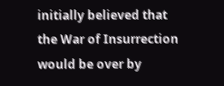initially believed that the War of Insurrection would be over by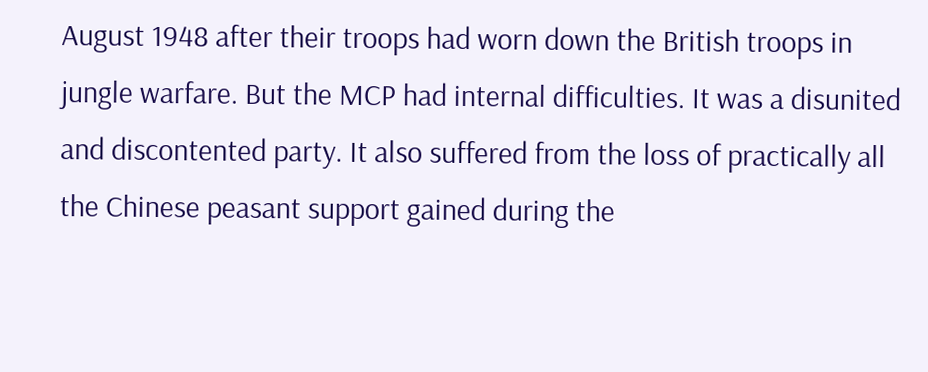August 1948 after their troops had worn down the British troops in jungle warfare. But the MCP had internal difficulties. It was a disunited and discontented party. It also suffered from the loss of practically all the Chinese peasant support gained during the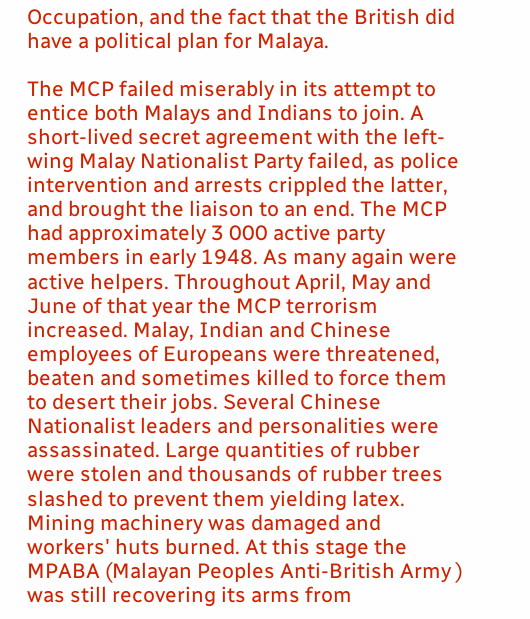Occupation, and the fact that the British did have a political plan for Malaya.

The MCP failed miserably in its attempt to entice both Malays and Indians to join. A short-lived secret agreement with the left-wing Malay Nationalist Party failed, as police intervention and arrests crippled the latter, and brought the liaison to an end. The MCP had approximately 3 000 active party members in early 1948. As many again were active helpers. Throughout April, May and June of that year the MCP terrorism increased. Malay, Indian and Chinese employees of Europeans were threatened, beaten and sometimes killed to force them to desert their jobs. Several Chinese Nationalist leaders and personalities were assassinated. Large quantities of rubber were stolen and thousands of rubber trees slashed to prevent them yielding latex. Mining machinery was damaged and workers' huts burned. At this stage the MPABA (Malayan Peoples Anti-British Army ) was still recovering its arms from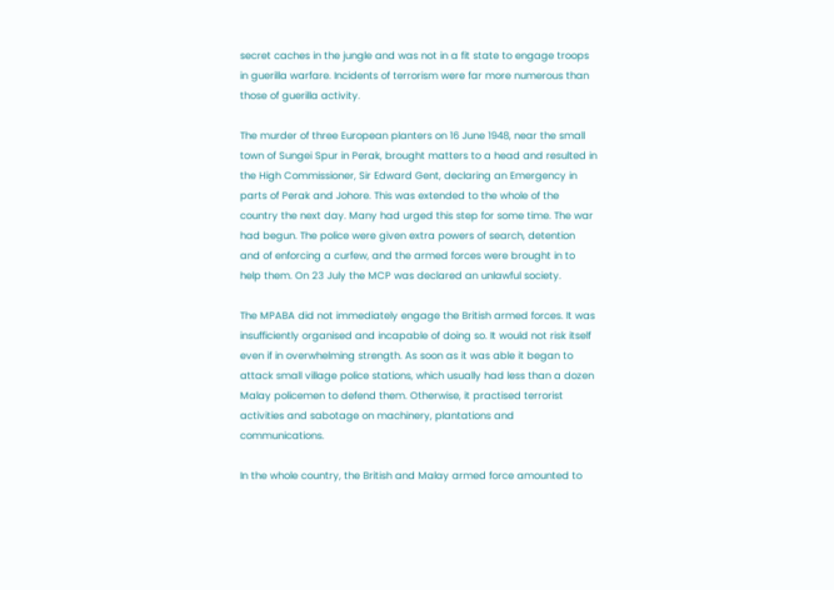secret caches in the jungle and was not in a fit state to engage troops in guerilla warfare. Incidents of terrorism were far more numerous than those of guerilla activity.

The murder of three European planters on 16 June 1948, near the small town of Sungei Spur in Perak, brought matters to a head and resulted in the High Commissioner, Sir Edward Gent, declaring an Emergency in parts of Perak and Johore. This was extended to the whole of the country the next day. Many had urged this step for some time. The war had begun. The police were given extra powers of search, detention and of enforcing a curfew, and the armed forces were brought in to help them. On 23 July the MCP was declared an unlawful society.

The MPABA did not immediately engage the British armed forces. It was insufficiently organised and incapable of doing so. It would not risk itself even if in overwhelming strength. As soon as it was able it began to attack small village police stations, which usually had less than a dozen Malay policemen to defend them. Otherwise, it practised terrorist activities and sabotage on machinery, plantations and communications.

In the whole country, the British and Malay armed force amounted to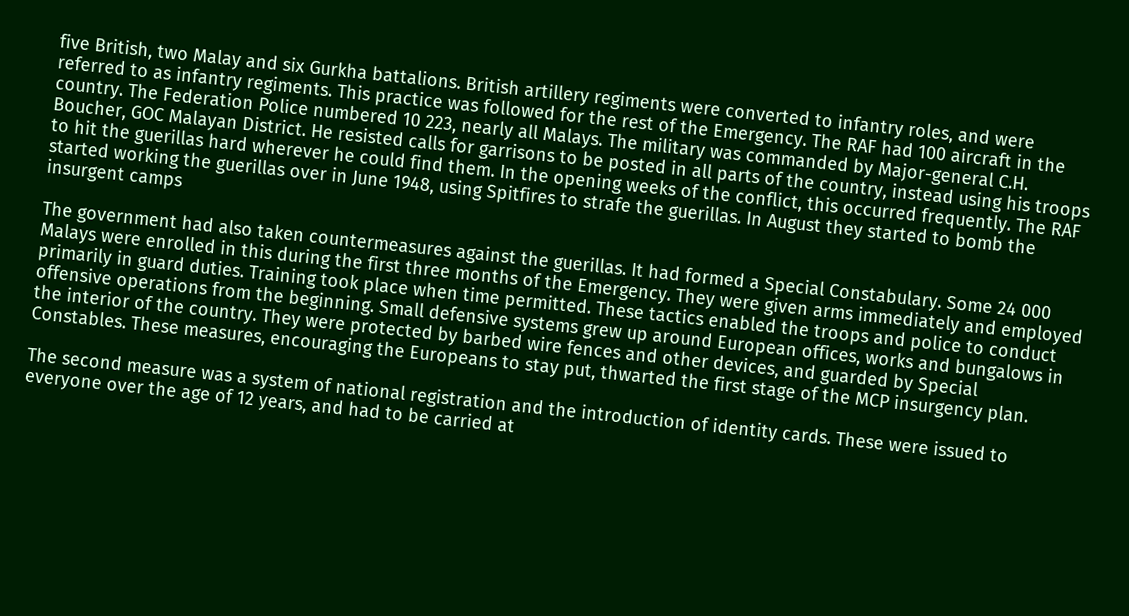five British, two Malay and six Gurkha battalions. British artillery regiments were converted to infantry roles, and were referred to as infantry regiments. This practice was followed for the rest of the Emergency. The RAF had 100 aircraft in the country. The Federation Police numbered 10 223, nearly all Malays. The military was commanded by Major-general C.H. Boucher, GOC Malayan District. He resisted calls for garrisons to be posted in all parts of the country, instead using his troops to hit the guerillas hard wherever he could find them. In the opening weeks of the conflict, this occurred frequently. The RAF started working the guerillas over in June 1948, using Spitfires to strafe the guerillas. In August they started to bomb the insurgent camps

The government had also taken countermeasures against the guerillas. It had formed a Special Constabulary. Some 24 000 Malays were enrolled in this during the first three months of the Emergency. They were given arms immediately and employed primarily in guard duties. Training took place when time permitted. These tactics enabled the troops and police to conduct offensive operations from the beginning. Small defensive systems grew up around European offices, works and bungalows in the interior of the country. They were protected by barbed wire fences and other devices, and guarded by Special Constables. These measures, encouraging the Europeans to stay put, thwarted the first stage of the MCP insurgency plan.

The second measure was a system of national registration and the introduction of identity cards. These were issued to everyone over the age of 12 years, and had to be carried at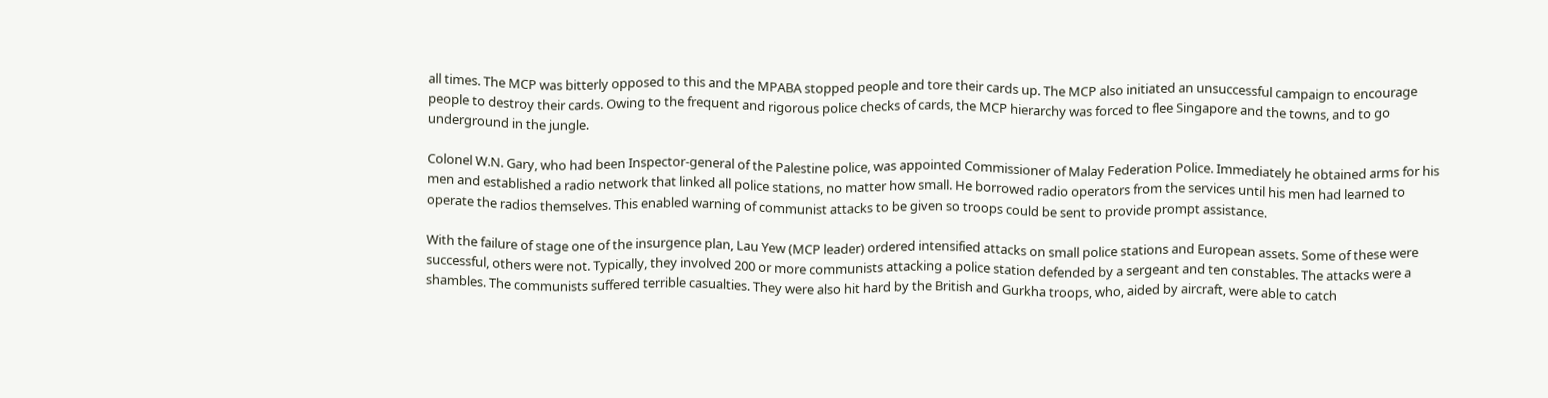all times. The MCP was bitterly opposed to this and the MPABA stopped people and tore their cards up. The MCP also initiated an unsuccessful campaign to encourage people to destroy their cards. Owing to the frequent and rigorous police checks of cards, the MCP hierarchy was forced to flee Singapore and the towns, and to go underground in the jungle.

Colonel W.N. Gary, who had been Inspector-general of the Palestine police, was appointed Commissioner of Malay Federation Police. Immediately he obtained arms for his men and established a radio network that linked all police stations, no matter how small. He borrowed radio operators from the services until his men had learned to operate the radios themselves. This enabled warning of communist attacks to be given so troops could be sent to provide prompt assistance.

With the failure of stage one of the insurgence plan, Lau Yew (MCP leader) ordered intensified attacks on small police stations and European assets. Some of these were successful, others were not. Typically, they involved 200 or more communists attacking a police station defended by a sergeant and ten constables. The attacks were a shambles. The communists suffered terrible casualties. They were also hit hard by the British and Gurkha troops, who, aided by aircraft, were able to catch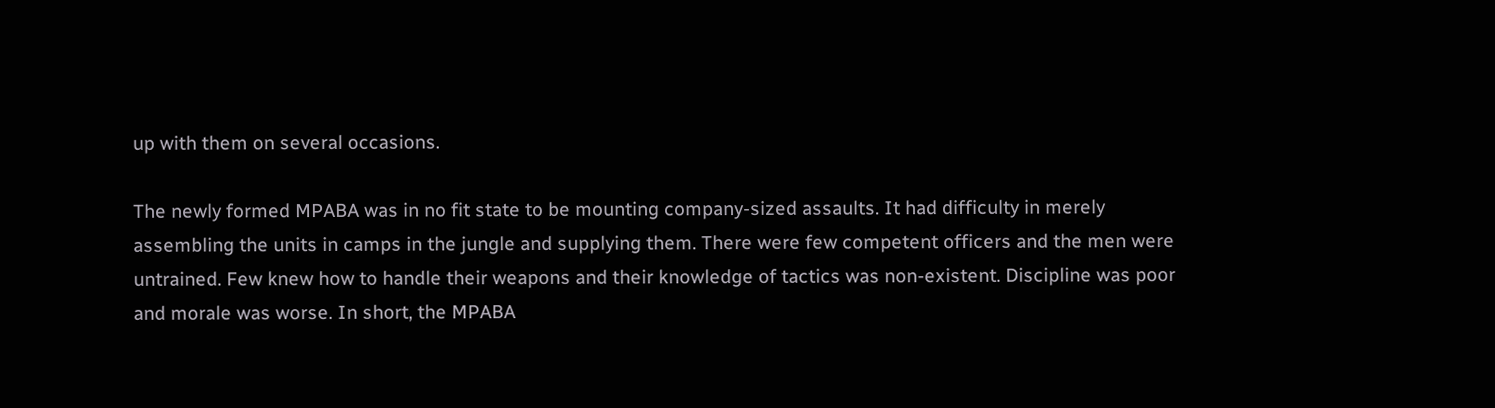up with them on several occasions.

The newly formed MPABA was in no fit state to be mounting company-sized assaults. It had difficulty in merely assembling the units in camps in the jungle and supplying them. There were few competent officers and the men were untrained. Few knew how to handle their weapons and their knowledge of tactics was non-existent. Discipline was poor and morale was worse. In short, the MPABA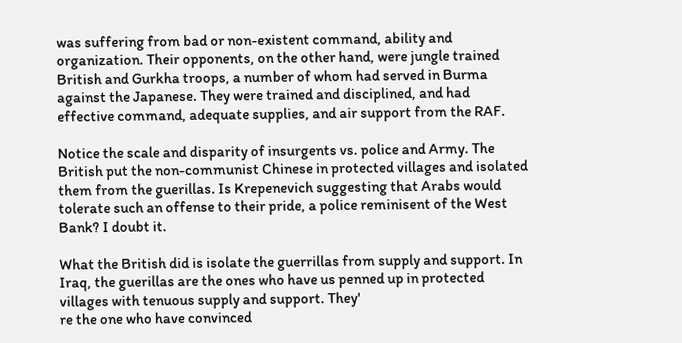was suffering from bad or non-existent command, ability and organization. Their opponents, on the other hand, were jungle trained British and Gurkha troops, a number of whom had served in Burma against the Japanese. They were trained and disciplined, and had effective command, adequate supplies, and air support from the RAF.

Notice the scale and disparity of insurgents vs. police and Army. The British put the non-communist Chinese in protected villages and isolated them from the guerillas. Is Krepenevich suggesting that Arabs would tolerate such an offense to their pride, a police reminisent of the West Bank? I doubt it.

What the British did is isolate the guerrillas from supply and support. In Iraq, the guerillas are the ones who have us penned up in protected villages with tenuous supply and support. They'
re the one who have convinced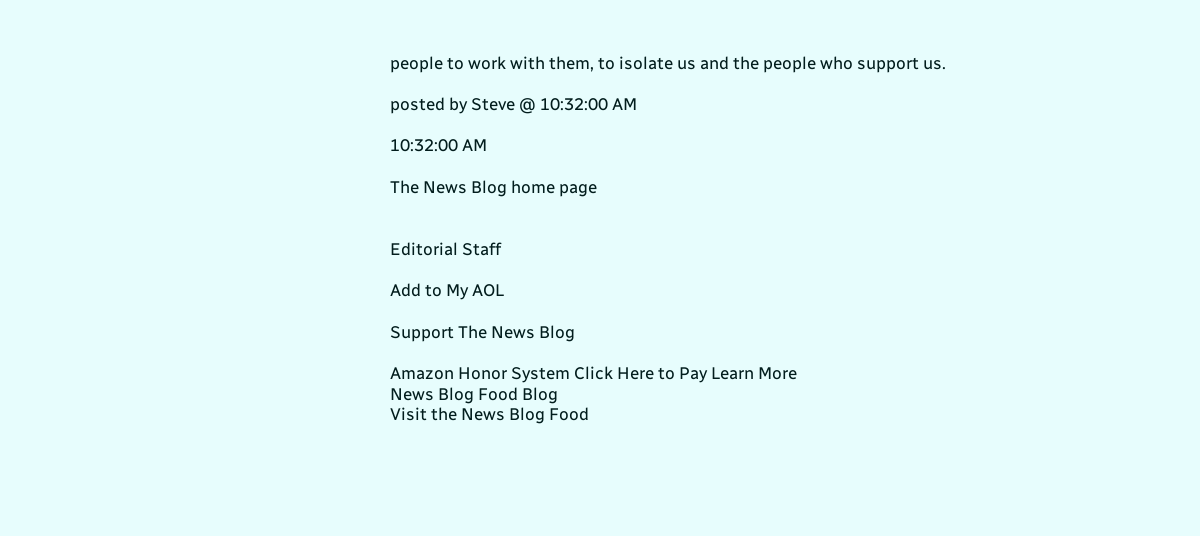people to work with them, to isolate us and the people who support us.

posted by Steve @ 10:32:00 AM

10:32:00 AM

The News Blog home page


Editorial Staff

Add to My AOL

Support The News Blog

Amazon Honor System Click Here to Pay Learn More
News Blog Food Blog
Visit the News Blog Food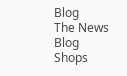Blog
The News Blog Shops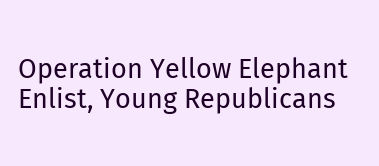Operation Yellow Elephant
Enlist, Young Republicans